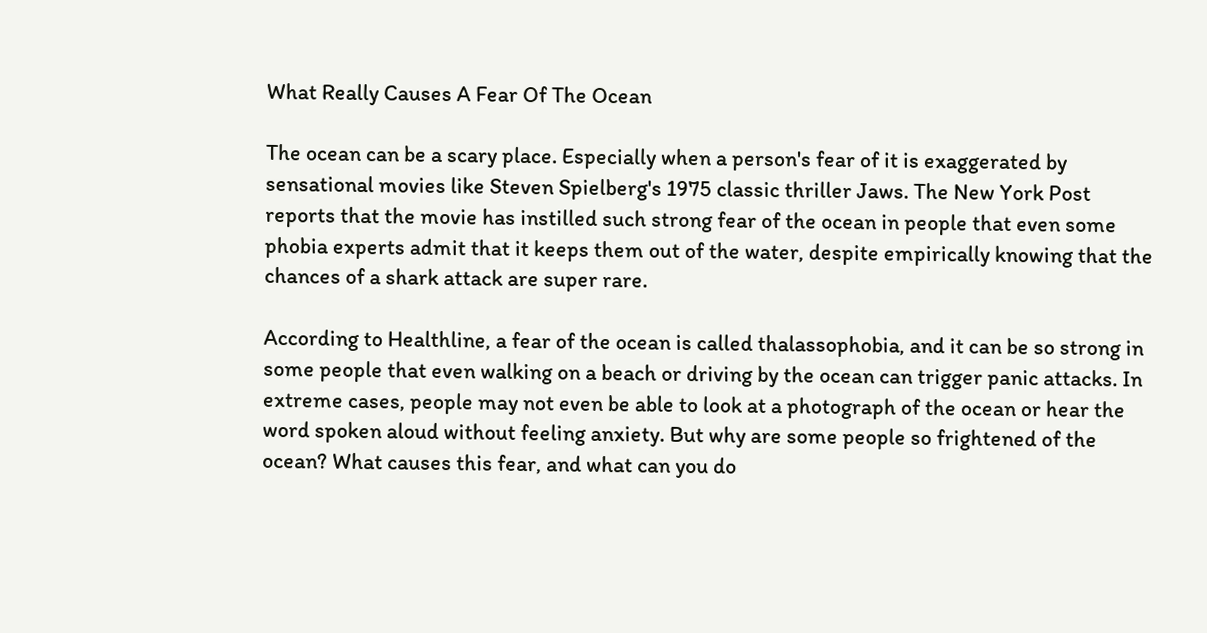What Really Causes A Fear Of The Ocean

The ocean can be a scary place. Especially when a person's fear of it is exaggerated by sensational movies like Steven Spielberg's 1975 classic thriller Jaws. The New York Post reports that the movie has instilled such strong fear of the ocean in people that even some phobia experts admit that it keeps them out of the water, despite empirically knowing that the chances of a shark attack are super rare.

According to Healthline, a fear of the ocean is called thalassophobia, and it can be so strong in some people that even walking on a beach or driving by the ocean can trigger panic attacks. In extreme cases, people may not even be able to look at a photograph of the ocean or hear the word spoken aloud without feeling anxiety. But why are some people so frightened of the ocean? What causes this fear, and what can you do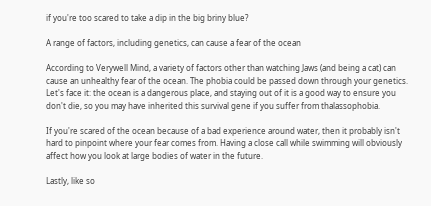if you're too scared to take a dip in the big briny blue?

A range of factors, including genetics, can cause a fear of the ocean

According to Verywell Mind, a variety of factors other than watching Jaws (and being a cat) can cause an unhealthy fear of the ocean. The phobia could be passed down through your genetics. Let's face it: the ocean is a dangerous place, and staying out of it is a good way to ensure you don't die, so you may have inherited this survival gene if you suffer from thalassophobia.

If you're scared of the ocean because of a bad experience around water, then it probably isn't hard to pinpoint where your fear comes from. Having a close call while swimming will obviously affect how you look at large bodies of water in the future.

Lastly, like so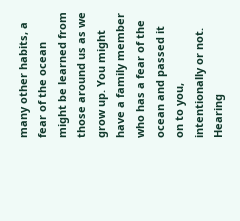many other habits, a fear of the ocean might be learned from those around us as we grow up. You might have a family member who has a fear of the ocean and passed it on to you, intentionally or not. Hearing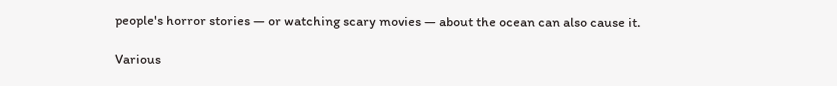people's horror stories — or watching scary movies — about the ocean can also cause it.

Various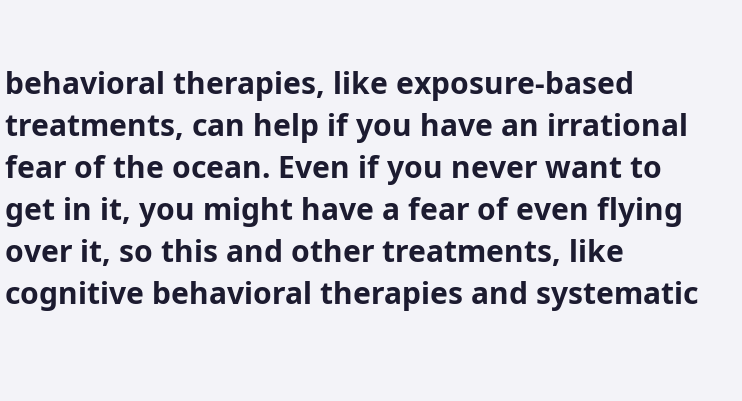behavioral therapies, like exposure-based treatments, can help if you have an irrational fear of the ocean. Even if you never want to get in it, you might have a fear of even flying over it, so this and other treatments, like cognitive behavioral therapies and systematic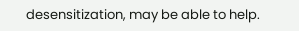desensitization, may be able to help.